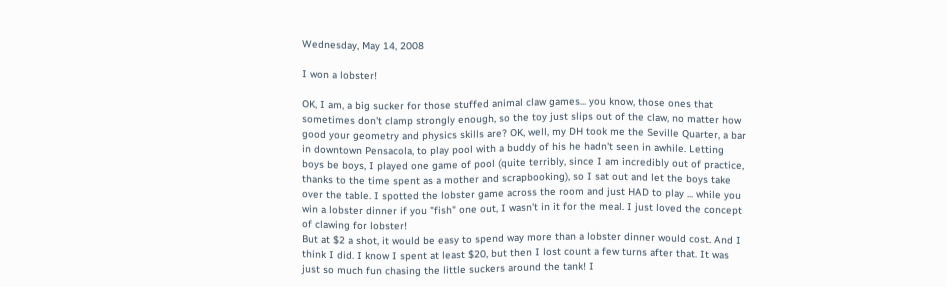Wednesday, May 14, 2008

I won a lobster!

OK, I am, a big sucker for those stuffed animal claw games... you know, those ones that sometimes don't clamp strongly enough, so the toy just slips out of the claw, no matter how good your geometry and physics skills are? OK, well, my DH took me the Seville Quarter, a bar in downtown Pensacola, to play pool with a buddy of his he hadn't seen in awhile. Letting boys be boys, I played one game of pool (quite terribly, since I am incredibly out of practice, thanks to the time spent as a mother and scrapbooking), so I sat out and let the boys take over the table. I spotted the lobster game across the room and just HAD to play ... while you win a lobster dinner if you "fish" one out, I wasn't in it for the meal. I just loved the concept of clawing for lobster!
But at $2 a shot, it would be easy to spend way more than a lobster dinner would cost. And I think I did. I know I spent at least $20, but then I lost count a few turns after that. It was just so much fun chasing the little suckers around the tank! I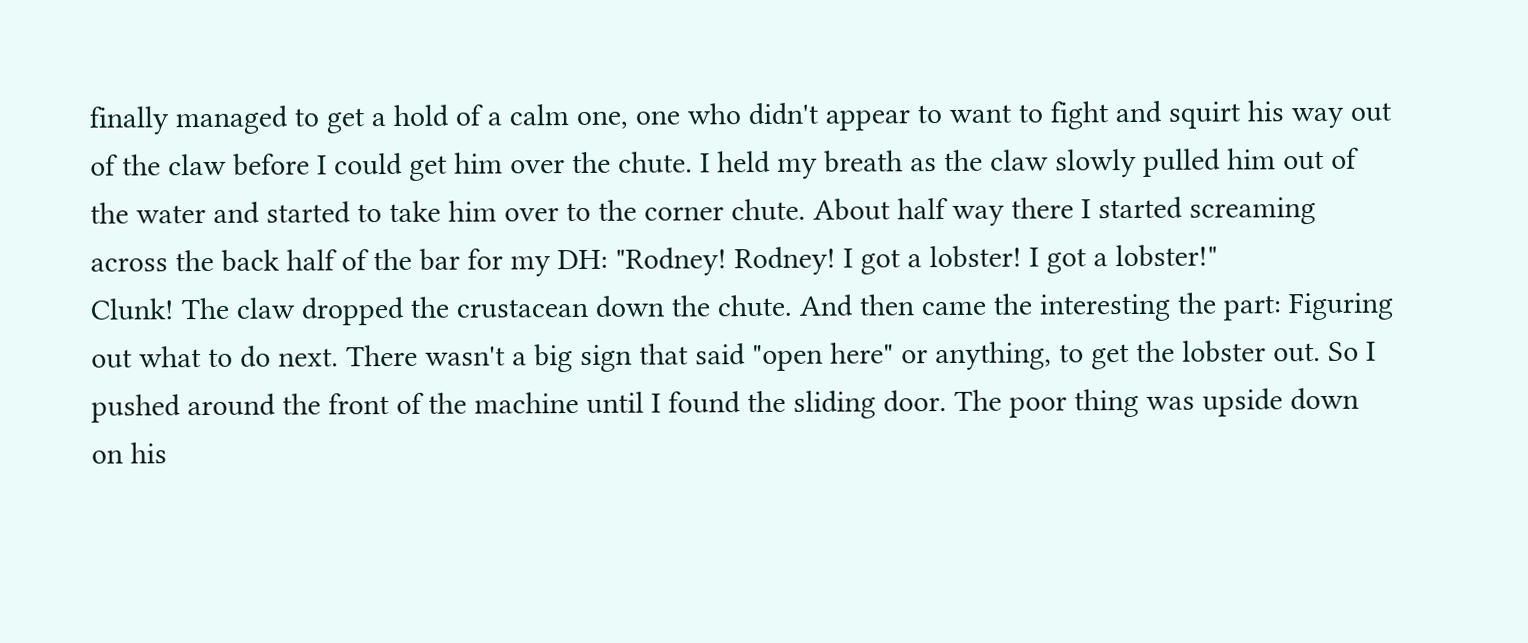finally managed to get a hold of a calm one, one who didn't appear to want to fight and squirt his way out of the claw before I could get him over the chute. I held my breath as the claw slowly pulled him out of the water and started to take him over to the corner chute. About half way there I started screaming across the back half of the bar for my DH: "Rodney! Rodney! I got a lobster! I got a lobster!"
Clunk! The claw dropped the crustacean down the chute. And then came the interesting the part: Figuring out what to do next. There wasn't a big sign that said "open here" or anything, to get the lobster out. So I pushed around the front of the machine until I found the sliding door. The poor thing was upside down on his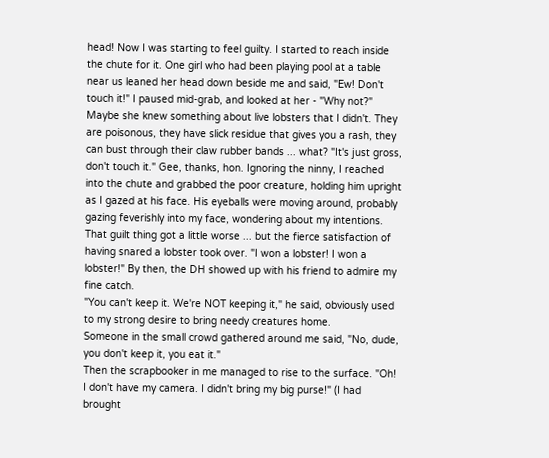head! Now I was starting to feel guilty. I started to reach inside the chute for it. One girl who had been playing pool at a table near us leaned her head down beside me and said, "Ew! Don't touch it!" I paused mid-grab, and looked at her - "Why not?" Maybe she knew something about live lobsters that I didn't. They are poisonous, they have slick residue that gives you a rash, they can bust through their claw rubber bands ... what? "It's just gross, don't touch it." Gee, thanks, hon. Ignoring the ninny, I reached into the chute and grabbed the poor creature, holding him upright as I gazed at his face. His eyeballs were moving around, probably gazing feverishly into my face, wondering about my intentions. That guilt thing got a little worse ... but the fierce satisfaction of having snared a lobster took over. "I won a lobster! I won a lobster!" By then, the DH showed up with his friend to admire my fine catch.
"You can't keep it. We're NOT keeping it," he said, obviously used to my strong desire to bring needy creatures home.
Someone in the small crowd gathered around me said, "No, dude, you don't keep it, you eat it."
Then the scrapbooker in me managed to rise to the surface. "Oh! I don't have my camera. I didn't bring my big purse!" (I had brought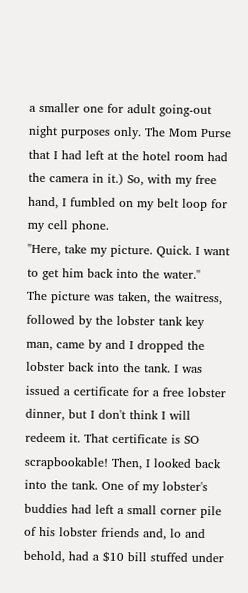a smaller one for adult going-out night purposes only. The Mom Purse that I had left at the hotel room had the camera in it.) So, with my free hand, I fumbled on my belt loop for my cell phone.
"Here, take my picture. Quick. I want to get him back into the water."
The picture was taken, the waitress, followed by the lobster tank key man, came by and I dropped the lobster back into the tank. I was issued a certificate for a free lobster dinner, but I don't think I will redeem it. That certificate is SO scrapbookable! Then, I looked back into the tank. One of my lobster's buddies had left a small corner pile of his lobster friends and, lo and behold, had a $10 bill stuffed under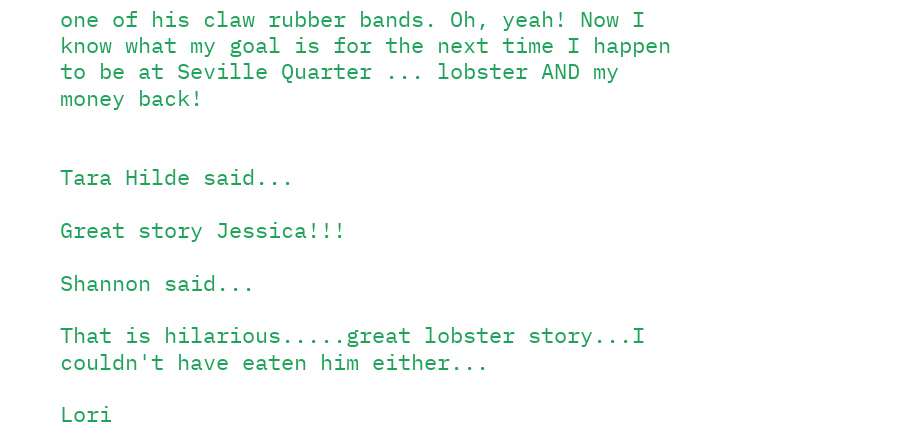one of his claw rubber bands. Oh, yeah! Now I know what my goal is for the next time I happen to be at Seville Quarter ... lobster AND my money back!


Tara Hilde said...

Great story Jessica!!!

Shannon said...

That is hilarious.....great lobster story...I couldn't have eaten him either...

Lori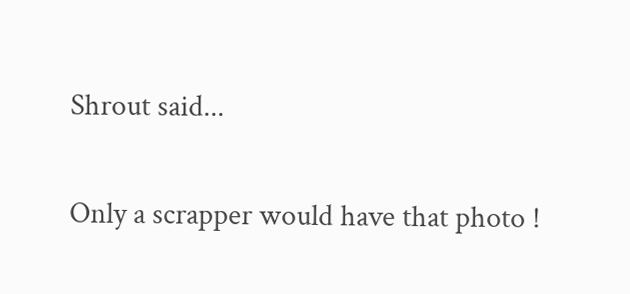Shrout said...

Only a scrapper would have that photo !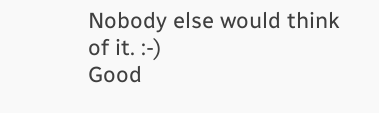Nobody else would think of it. :-)
Good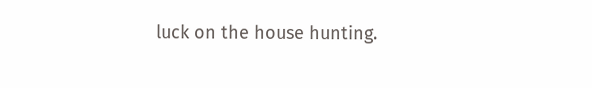luck on the house hunting.